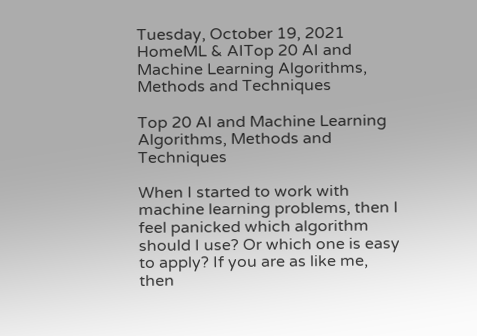Tuesday, October 19, 2021
HomeML & AITop 20 AI and Machine Learning Algorithms, Methods and Techniques

Top 20 AI and Machine Learning Algorithms, Methods and Techniques

When I started to work with machine learning problems, then I feel panicked which algorithm should I use? Or which one is easy to apply? If you are as like me, then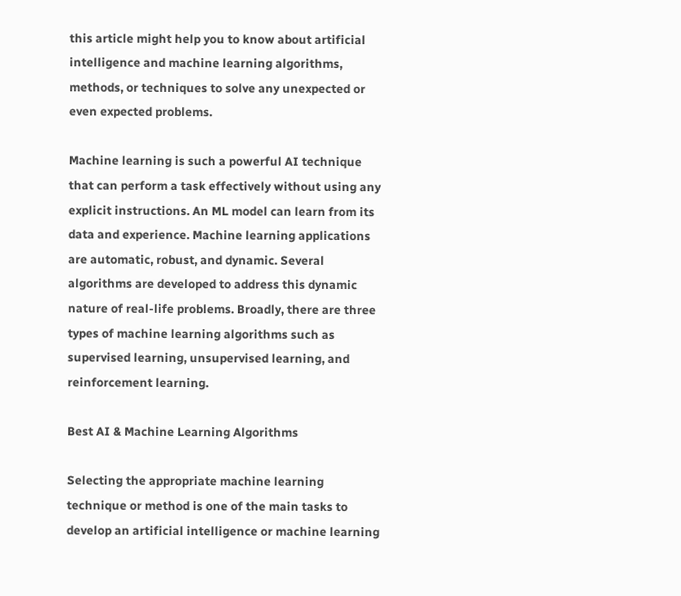this article might help you to know about artificial intelligence and machine learning algorithms, methods, or techniques to solve any unexpected or even expected problems.

Machine learning is such a powerful AI technique that can perform a task effectively without using any explicit instructions. An ML model can learn from its data and experience. Machine learning applications are automatic, robust, and dynamic. Several algorithms are developed to address this dynamic nature of real-life problems. Broadly, there are three types of machine learning algorithms such as supervised learning, unsupervised learning, and reinforcement learning.

Best AI & Machine Learning Algorithms

Selecting the appropriate machine learning technique or method is one of the main tasks to develop an artificial intelligence or machine learning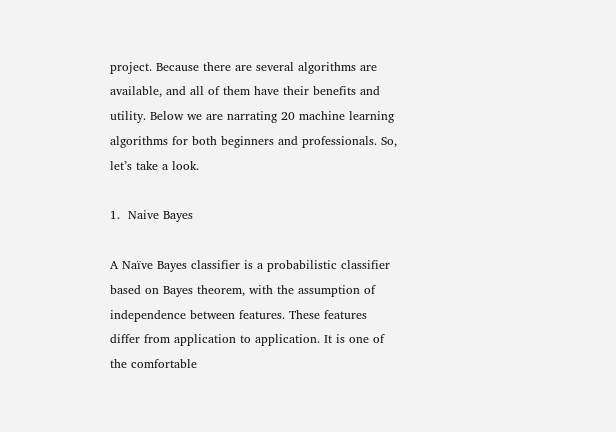project. Because there are several algorithms are available, and all of them have their benefits and utility. Below we are narrating 20 machine learning algorithms for both beginners and professionals. So, let’s take a look.

1.  Naive Bayes

A Naïve Bayes classifier is a probabilistic classifier based on Bayes theorem, with the assumption of independence between features. These features differ from application to application. It is one of the comfortable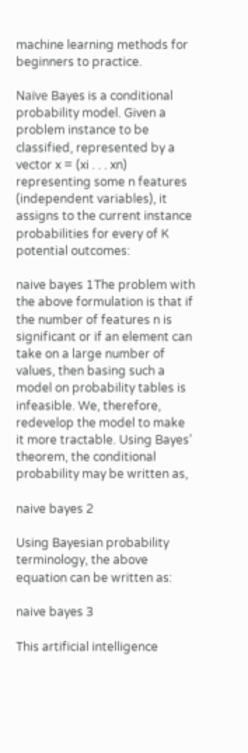machine learning methods for beginners to practice.

Naïve Bayes is a conditional probability model. Given a problem instance to be classified, represented by a vector x = (xi . . . xn) representing some n features (independent variables), it assigns to the current instance probabilities for every of K potential outcomes:

naive bayes 1The problem with the above formulation is that if the number of features n is significant or if an element can take on a large number of values, then basing such a model on probability tables is infeasible. We, therefore, redevelop the model to make it more tractable. Using Bayes’ theorem, the conditional probability may be written as,

naive bayes 2

Using Bayesian probability terminology, the above equation can be written as:

naive bayes 3

This artificial intelligence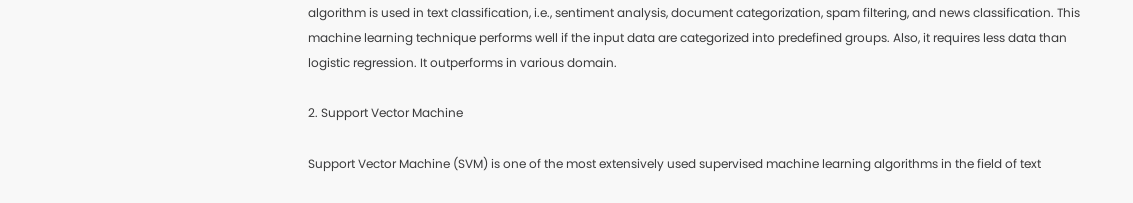algorithm is used in text classification, i.e., sentiment analysis, document categorization, spam filtering, and news classification. This machine learning technique performs well if the input data are categorized into predefined groups. Also, it requires less data than logistic regression. It outperforms in various domain.

2. Support Vector Machine

Support Vector Machine (SVM) is one of the most extensively used supervised machine learning algorithms in the field of text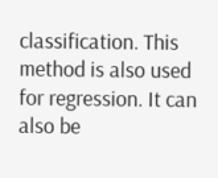classification. This method is also used for regression. It can also be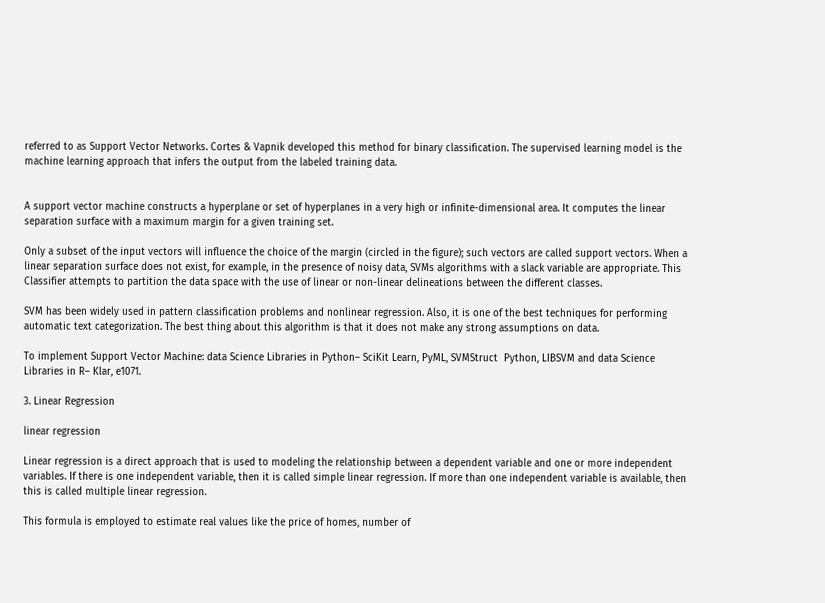referred to as Support Vector Networks. Cortes & Vapnik developed this method for binary classification. The supervised learning model is the machine learning approach that infers the output from the labeled training data.


A support vector machine constructs a hyperplane or set of hyperplanes in a very high or infinite-dimensional area. It computes the linear separation surface with a maximum margin for a given training set.

Only a subset of the input vectors will influence the choice of the margin (circled in the figure); such vectors are called support vectors. When a linear separation surface does not exist, for example, in the presence of noisy data, SVMs algorithms with a slack variable are appropriate. This Classifier attempts to partition the data space with the use of linear or non-linear delineations between the different classes.

SVM has been widely used in pattern classification problems and nonlinear regression. Also, it is one of the best techniques for performing automatic text categorization. The best thing about this algorithm is that it does not make any strong assumptions on data.

To implement Support Vector Machine: data Science Libraries in Python– SciKit Learn, PyML, SVMStruct  Python, LIBSVM and data Science Libraries in R– Klar, e1071.

3. Linear Regression

linear regression

Linear regression is a direct approach that is used to modeling the relationship between a dependent variable and one or more independent variables. If there is one independent variable, then it is called simple linear regression. If more than one independent variable is available, then this is called multiple linear regression.

This formula is employed to estimate real values like the price of homes, number of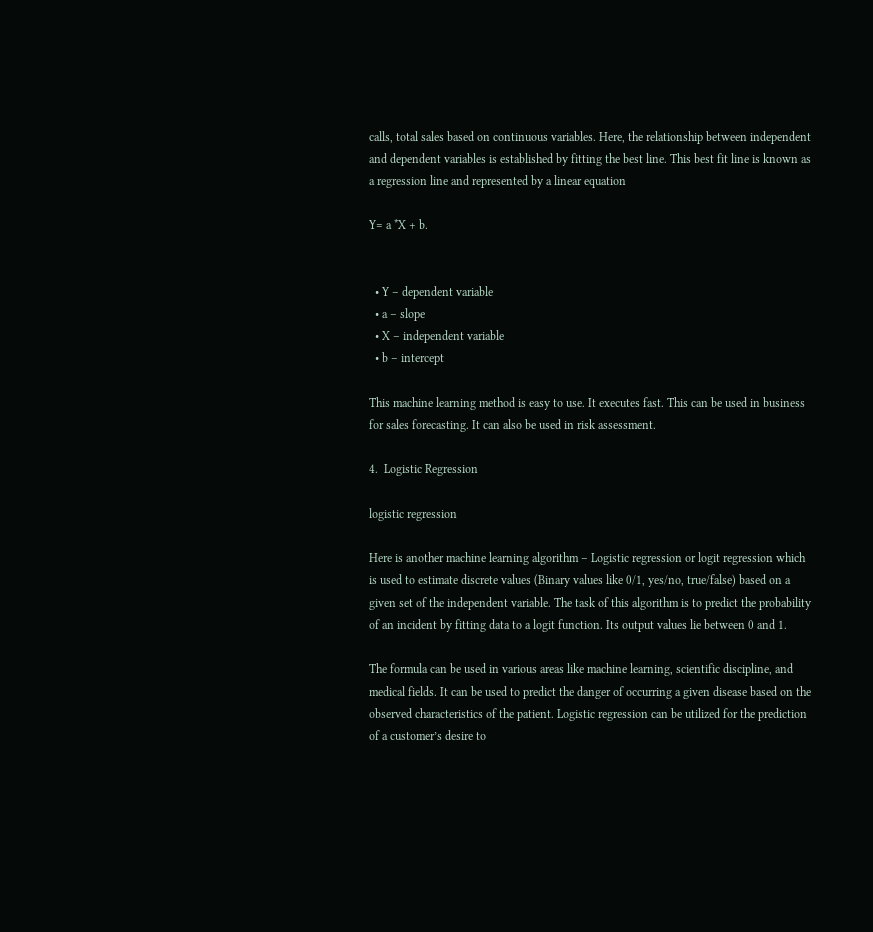calls, total sales based on continuous variables. Here, the relationship between independent and dependent variables is established by fitting the best line. This best fit line is known as a regression line and represented by a linear equation

Y= a *X + b.


  • Y – dependent variable
  • a – slope
  • X – independent variable
  • b – intercept

This machine learning method is easy to use. It executes fast. This can be used in business for sales forecasting. It can also be used in risk assessment.

4.  Logistic Regression

logistic regression

Here is another machine learning algorithm – Logistic regression or logit regression which is used to estimate discrete values (Binary values like 0/1, yes/no, true/false) based on a given set of the independent variable. The task of this algorithm is to predict the probability of an incident by fitting data to a logit function. Its output values lie between 0 and 1.

The formula can be used in various areas like machine learning, scientific discipline, and medical fields. It can be used to predict the danger of occurring a given disease based on the observed characteristics of the patient. Logistic regression can be utilized for the prediction of a customer’s desire to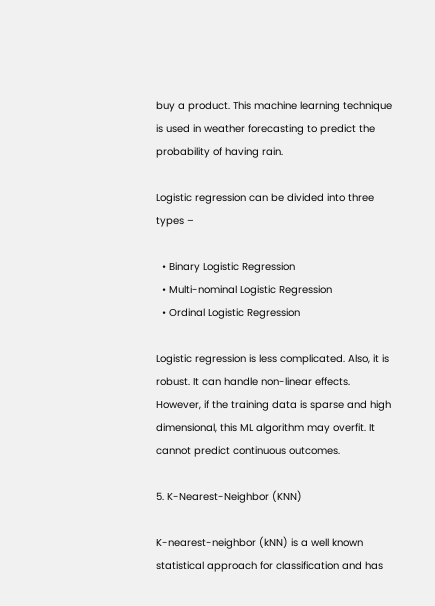buy a product. This machine learning technique is used in weather forecasting to predict the probability of having rain.

Logistic regression can be divided into three types –

  • Binary Logistic Regression
  • Multi-nominal Logistic Regression
  • Ordinal Logistic Regression

Logistic regression is less complicated. Also, it is robust. It can handle non-linear effects. However, if the training data is sparse and high dimensional, this ML algorithm may overfit. It cannot predict continuous outcomes.

5. K-Nearest-Neighbor (KNN)

K-nearest-neighbor (kNN) is a well known statistical approach for classification and has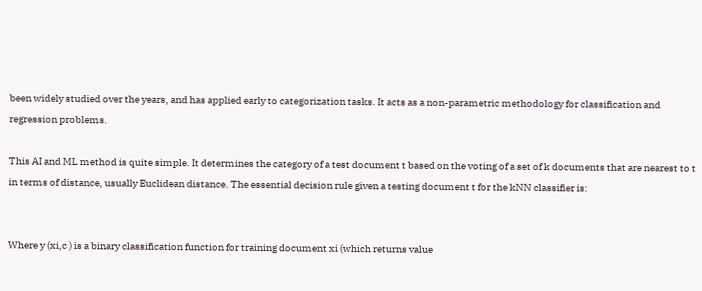been widely studied over the years, and has applied early to categorization tasks. It acts as a non-parametric methodology for classification and regression problems.

This AI and ML method is quite simple. It determines the category of a test document t based on the voting of a set of k documents that are nearest to t in terms of distance, usually Euclidean distance. The essential decision rule given a testing document t for the kNN classifier is:


Where y (xi,c ) is a binary classification function for training document xi (which returns value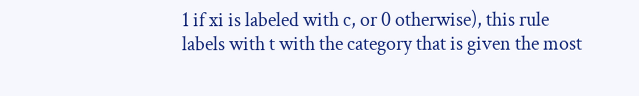1 if xi is labeled with c, or 0 otherwise), this rule labels with t with the category that is given the most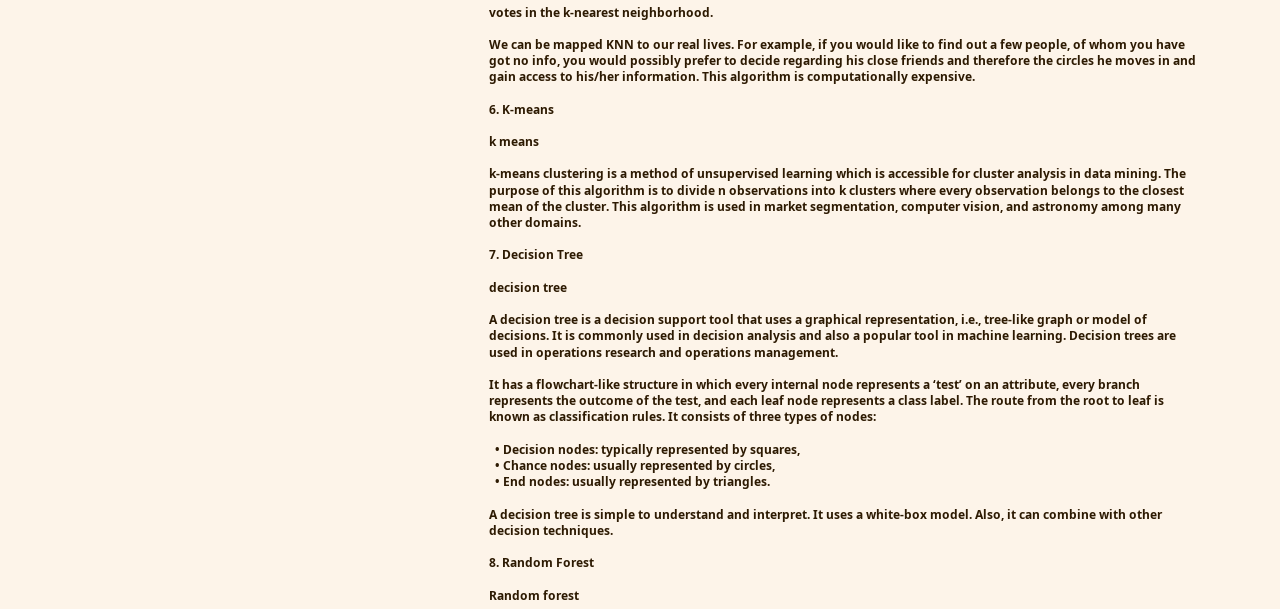votes in the k-nearest neighborhood.

We can be mapped KNN to our real lives. For example, if you would like to find out a few people, of whom you have got no info, you would possibly prefer to decide regarding his close friends and therefore the circles he moves in and gain access to his/her information. This algorithm is computationally expensive.

6. K-means

k means

k-means clustering is a method of unsupervised learning which is accessible for cluster analysis in data mining. The purpose of this algorithm is to divide n observations into k clusters where every observation belongs to the closest mean of the cluster. This algorithm is used in market segmentation, computer vision, and astronomy among many other domains.

7. Decision Tree

decision tree

A decision tree is a decision support tool that uses a graphical representation, i.e., tree-like graph or model of decisions. It is commonly used in decision analysis and also a popular tool in machine learning. Decision trees are used in operations research and operations management.

It has a flowchart-like structure in which every internal node represents a ‘test’ on an attribute, every branch represents the outcome of the test, and each leaf node represents a class label. The route from the root to leaf is known as classification rules. It consists of three types of nodes:

  • Decision nodes: typically represented by squares,
  • Chance nodes: usually represented by circles,
  • End nodes: usually represented by triangles.

A decision tree is simple to understand and interpret. It uses a white-box model. Also, it can combine with other decision techniques.

8. Random Forest

Random forest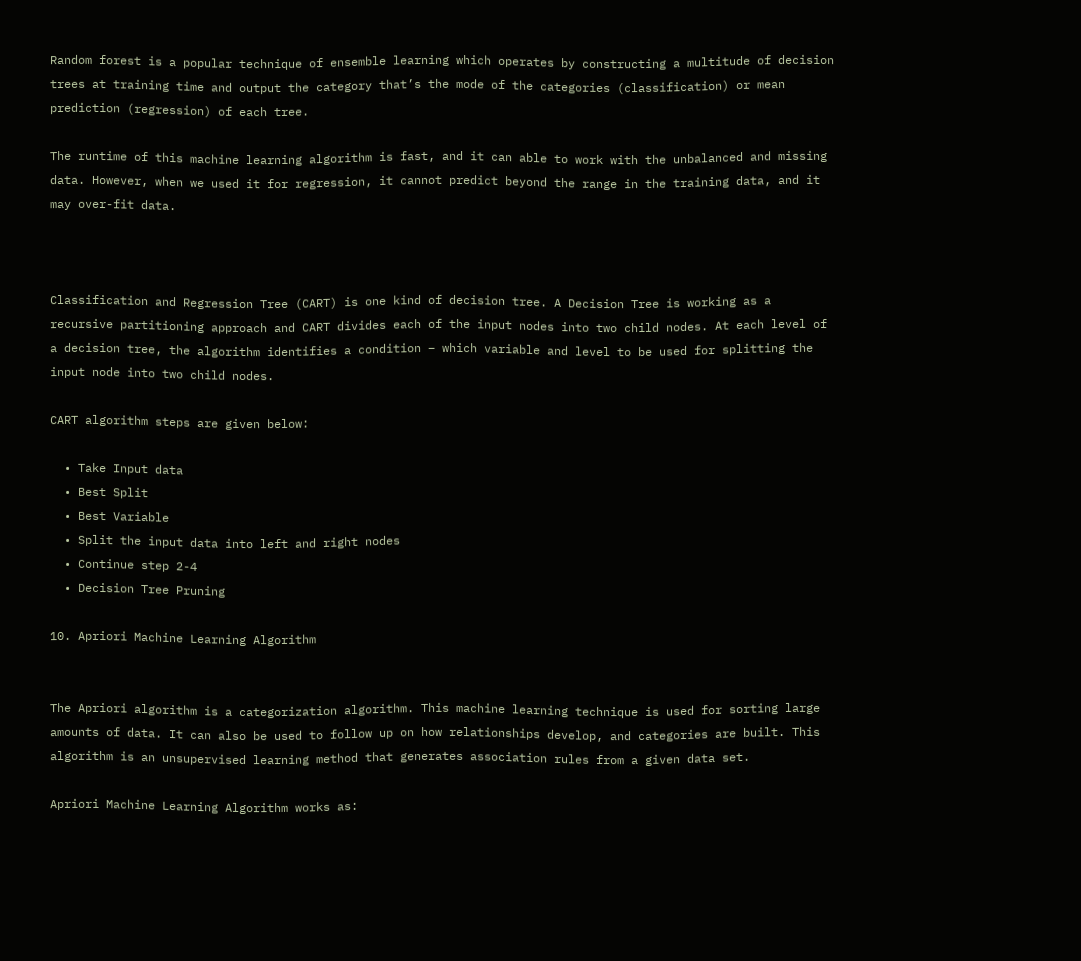Random forest is a popular technique of ensemble learning which operates by constructing a multitude of decision trees at training time and output the category that’s the mode of the categories (classification) or mean prediction (regression) of each tree.

The runtime of this machine learning algorithm is fast, and it can able to work with the unbalanced and missing data. However, when we used it for regression, it cannot predict beyond the range in the training data, and it may over-fit data.



Classification and Regression Tree (CART) is one kind of decision tree. A Decision Tree is working as a recursive partitioning approach and CART divides each of the input nodes into two child nodes. At each level of a decision tree, the algorithm identifies a condition – which variable and level to be used for splitting the input node into two child nodes.

CART algorithm steps are given below:

  • Take Input data
  • Best Split
  • Best Variable
  • Split the input data into left and right nodes
  • Continue step 2-4
  • Decision Tree Pruning

10. Apriori Machine Learning Algorithm


The Apriori algorithm is a categorization algorithm. This machine learning technique is used for sorting large amounts of data. It can also be used to follow up on how relationships develop, and categories are built. This algorithm is an unsupervised learning method that generates association rules from a given data set.

Apriori Machine Learning Algorithm works as: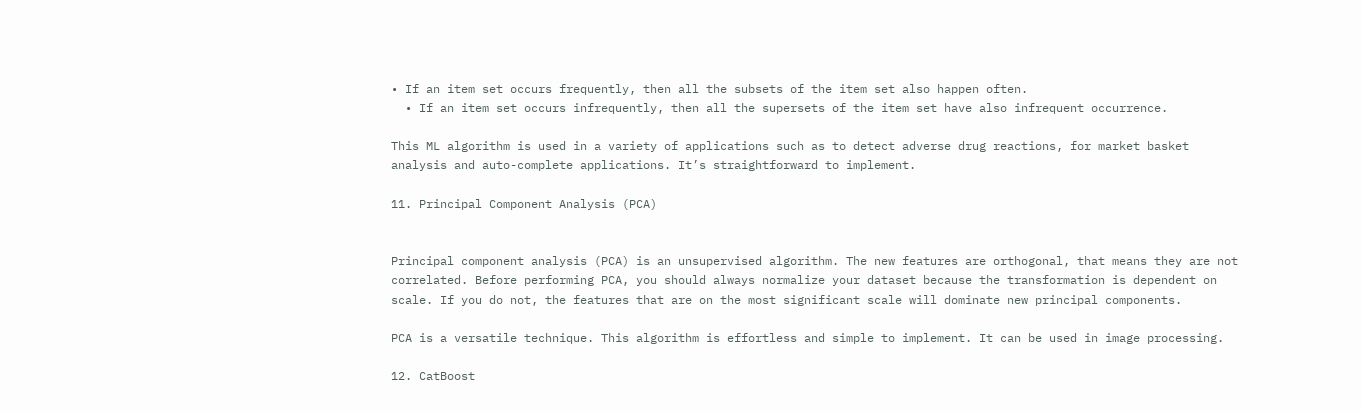• If an item set occurs frequently, then all the subsets of the item set also happen often.
  • If an item set occurs infrequently, then all the supersets of the item set have also infrequent occurrence.

This ML algorithm is used in a variety of applications such as to detect adverse drug reactions, for market basket analysis and auto-complete applications. It’s straightforward to implement.

11. Principal Component Analysis (PCA)


Principal component analysis (PCA) is an unsupervised algorithm. The new features are orthogonal, that means they are not correlated. Before performing PCA, you should always normalize your dataset because the transformation is dependent on scale. If you do not, the features that are on the most significant scale will dominate new principal components.

PCA is a versatile technique. This algorithm is effortless and simple to implement. It can be used in image processing.

12. CatBoost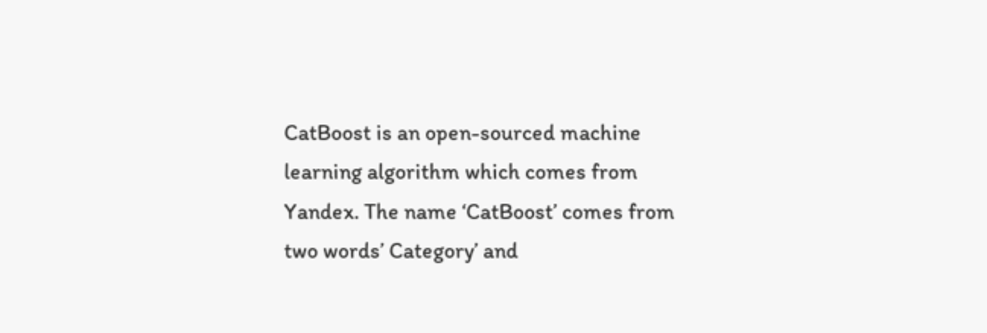CatBoost is an open-sourced machine learning algorithm which comes from Yandex. The name ‘CatBoost’ comes from two words’ Category’ and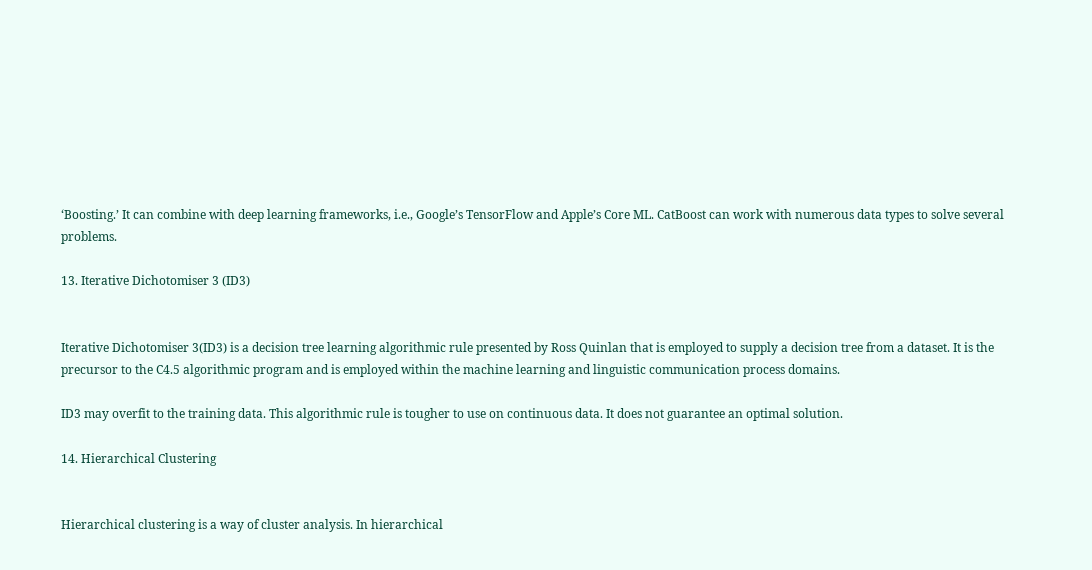‘Boosting.’ It can combine with deep learning frameworks, i.e., Google’s TensorFlow and Apple’s Core ML. CatBoost can work with numerous data types to solve several problems.

13. Iterative Dichotomiser 3 (ID3)


Iterative Dichotomiser 3(ID3) is a decision tree learning algorithmic rule presented by Ross Quinlan that is employed to supply a decision tree from a dataset. It is the precursor to the C4.5 algorithmic program and is employed within the machine learning and linguistic communication process domains.

ID3 may overfit to the training data. This algorithmic rule is tougher to use on continuous data. It does not guarantee an optimal solution.

14. Hierarchical Clustering


Hierarchical clustering is a way of cluster analysis. In hierarchical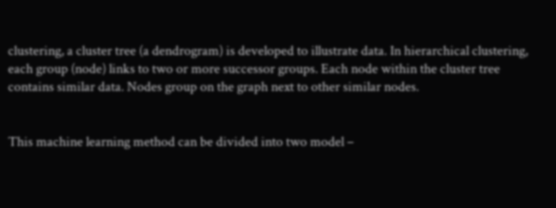clustering, a cluster tree (a dendrogram) is developed to illustrate data. In hierarchical clustering, each group (node) links to two or more successor groups. Each node within the cluster tree contains similar data. Nodes group on the graph next to other similar nodes.


This machine learning method can be divided into two model –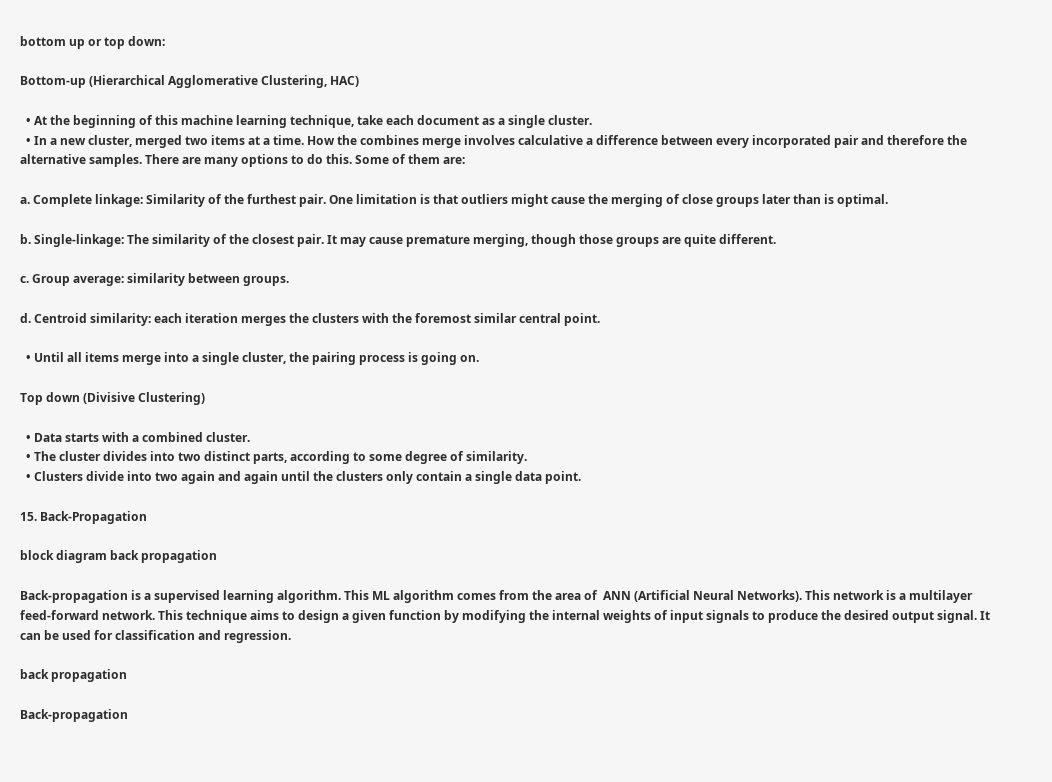bottom up or top down:

Bottom-up (Hierarchical Agglomerative Clustering, HAC)

  • At the beginning of this machine learning technique, take each document as a single cluster.
  • In a new cluster, merged two items at a time. How the combines merge involves calculative a difference between every incorporated pair and therefore the alternative samples. There are many options to do this. Some of them are:

a. Complete linkage: Similarity of the furthest pair. One limitation is that outliers might cause the merging of close groups later than is optimal.

b. Single-linkage: The similarity of the closest pair. It may cause premature merging, though those groups are quite different.

c. Group average: similarity between groups.

d. Centroid similarity: each iteration merges the clusters with the foremost similar central point.

  • Until all items merge into a single cluster, the pairing process is going on.

Top down (Divisive Clustering)

  • Data starts with a combined cluster.
  • The cluster divides into two distinct parts, according to some degree of similarity.
  • Clusters divide into two again and again until the clusters only contain a single data point.

15. Back-Propagation

block diagram back propagation

Back-propagation is a supervised learning algorithm. This ML algorithm comes from the area of  ANN (Artificial Neural Networks). This network is a multilayer feed-forward network. This technique aims to design a given function by modifying the internal weights of input signals to produce the desired output signal. It can be used for classification and regression.

back propagation

Back-propagation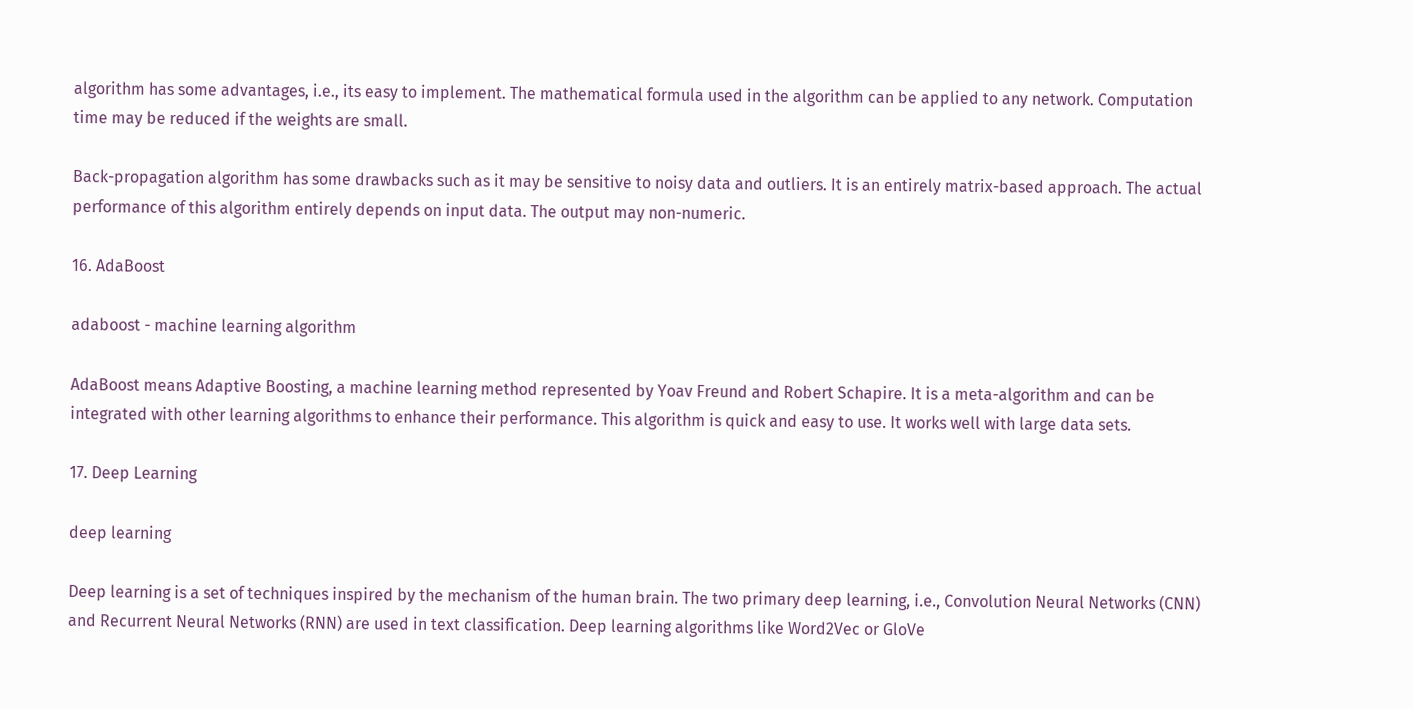algorithm has some advantages, i.e., its easy to implement. The mathematical formula used in the algorithm can be applied to any network. Computation time may be reduced if the weights are small.

Back-propagation algorithm has some drawbacks such as it may be sensitive to noisy data and outliers. It is an entirely matrix-based approach. The actual performance of this algorithm entirely depends on input data. The output may non-numeric.

16. AdaBoost

adaboost - machine learning algorithm

AdaBoost means Adaptive Boosting, a machine learning method represented by Yoav Freund and Robert Schapire. It is a meta-algorithm and can be integrated with other learning algorithms to enhance their performance. This algorithm is quick and easy to use. It works well with large data sets.

17. Deep Learning

deep learning

Deep learning is a set of techniques inspired by the mechanism of the human brain. The two primary deep learning, i.e., Convolution Neural Networks (CNN) and Recurrent Neural Networks (RNN) are used in text classification. Deep learning algorithms like Word2Vec or GloVe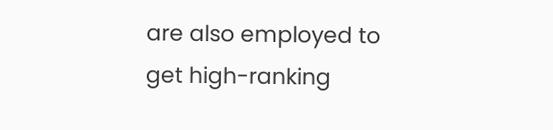are also employed to get high-ranking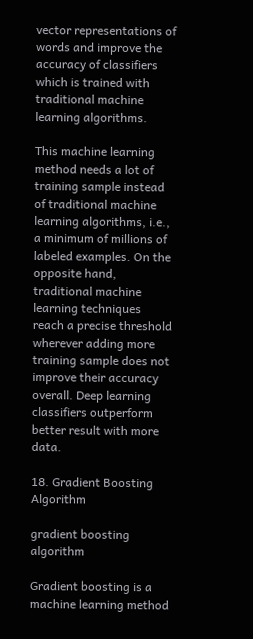vector representations of words and improve the accuracy of classifiers which is trained with traditional machine learning algorithms.

This machine learning method needs a lot of training sample instead of traditional machine learning algorithms, i.e., a minimum of millions of labeled examples. On the opposite hand, traditional machine learning techniques reach a precise threshold wherever adding more training sample does not improve their accuracy overall. Deep learning classifiers outperform better result with more data.

18. Gradient Boosting Algorithm

gradient boosting algorithm

Gradient boosting is a machine learning method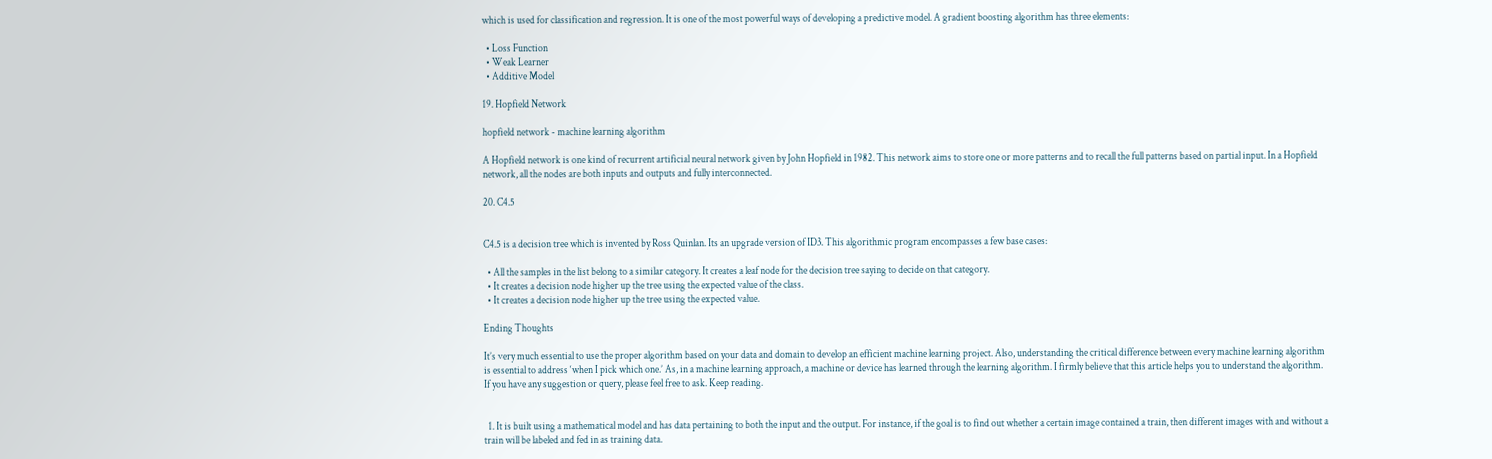which is used for classification and regression. It is one of the most powerful ways of developing a predictive model. A gradient boosting algorithm has three elements:

  • Loss Function
  • Weak Learner
  • Additive Model

19. Hopfield Network

hopfield network - machine learning algorithm

A Hopfield network is one kind of recurrent artificial neural network given by John Hopfield in 1982. This network aims to store one or more patterns and to recall the full patterns based on partial input. In a Hopfield network, all the nodes are both inputs and outputs and fully interconnected.

20. C4.5


C4.5 is a decision tree which is invented by Ross Quinlan. Its an upgrade version of ID3. This algorithmic program encompasses a few base cases:

  • All the samples in the list belong to a similar category. It creates a leaf node for the decision tree saying to decide on that category.
  • It creates a decision node higher up the tree using the expected value of the class.
  • It creates a decision node higher up the tree using the expected value.

Ending Thoughts

It’s very much essential to use the proper algorithm based on your data and domain to develop an efficient machine learning project. Also, understanding the critical difference between every machine learning algorithm is essential to address ‘when I pick which one.’ As, in a machine learning approach, a machine or device has learned through the learning algorithm. I firmly believe that this article helps you to understand the algorithm. If you have any suggestion or query, please feel free to ask. Keep reading.


  1. It is built using a mathematical model and has data pertaining to both the input and the output. For instance, if the goal is to find out whether a certain image contained a train, then different images with and without a train will be labeled and fed in as training data.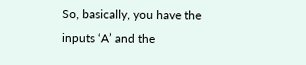So, basically, you have the inputs ‘A’ and the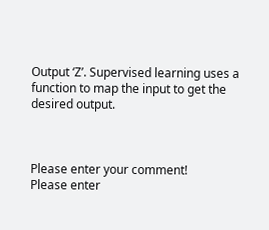Output ‘Z’. Supervised learning uses a function to map the input to get the desired output.



Please enter your comment!
Please enter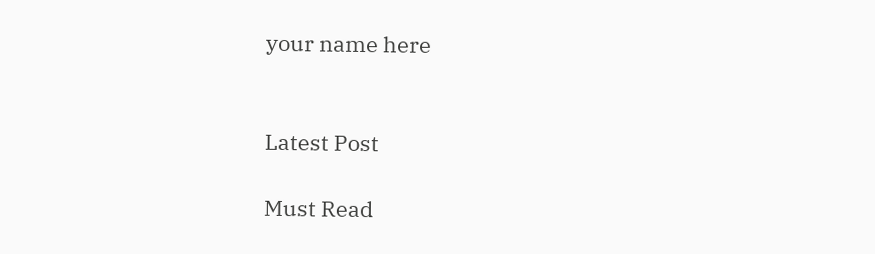your name here


Latest Post

Must Read